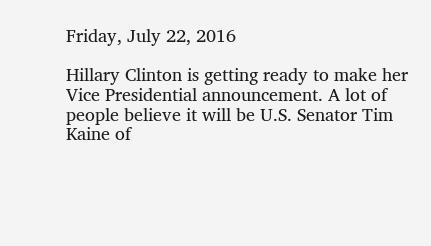Friday, July 22, 2016

Hillary Clinton is getting ready to make her Vice Presidential announcement. A lot of people believe it will be U.S. Senator Tim Kaine of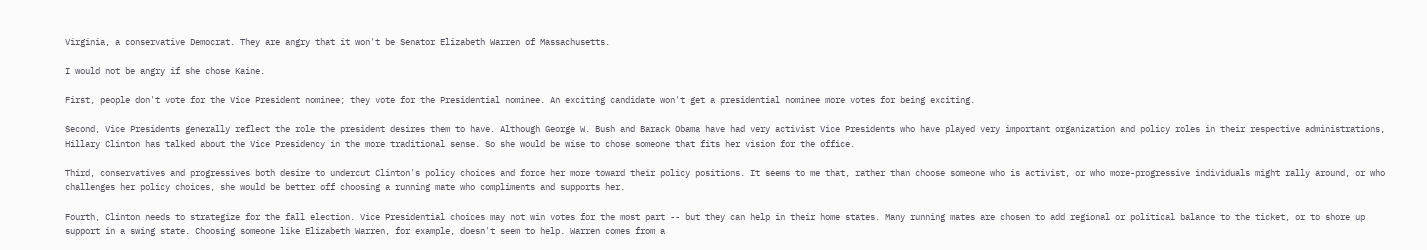Virginia, a conservative Democrat. They are angry that it won't be Senator Elizabeth Warren of Massachusetts.

I would not be angry if she chose Kaine.

First, people don't vote for the Vice President nominee; they vote for the Presidential nominee. An exciting candidate won't get a presidential nominee more votes for being exciting.

Second, Vice Presidents generally reflect the role the president desires them to have. Although George W. Bush and Barack Obama have had very activist Vice Presidents who have played very important organization and policy roles in their respective administrations, Hillary Clinton has talked about the Vice Presidency in the more traditional sense. So she would be wise to chose someone that fits her vision for the office.

Third, conservatives and progressives both desire to undercut Clinton's policy choices and force her more toward their policy positions. It seems to me that, rather than choose someone who is activist, or who more-progressive individuals might rally around, or who challenges her policy choices, she would be better off choosing a running mate who compliments and supports her.

Fourth, Clinton needs to strategize for the fall election. Vice Presidential choices may not win votes for the most part -- but they can help in their home states. Many running mates are chosen to add regional or political balance to the ticket, or to shore up support in a swing state. Choosing someone like Elizabeth Warren, for example, doesn't seem to help. Warren comes from a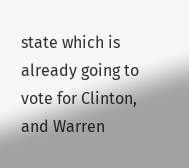state which is already going to vote for Clinton, and Warren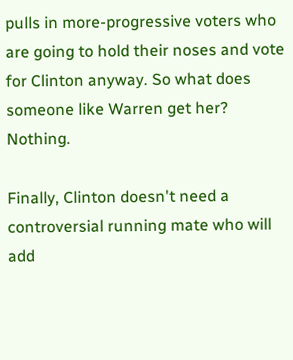pulls in more-progressive voters who are going to hold their noses and vote for Clinton anyway. So what does someone like Warren get her? Nothing.

Finally, Clinton doesn't need a controversial running mate who will add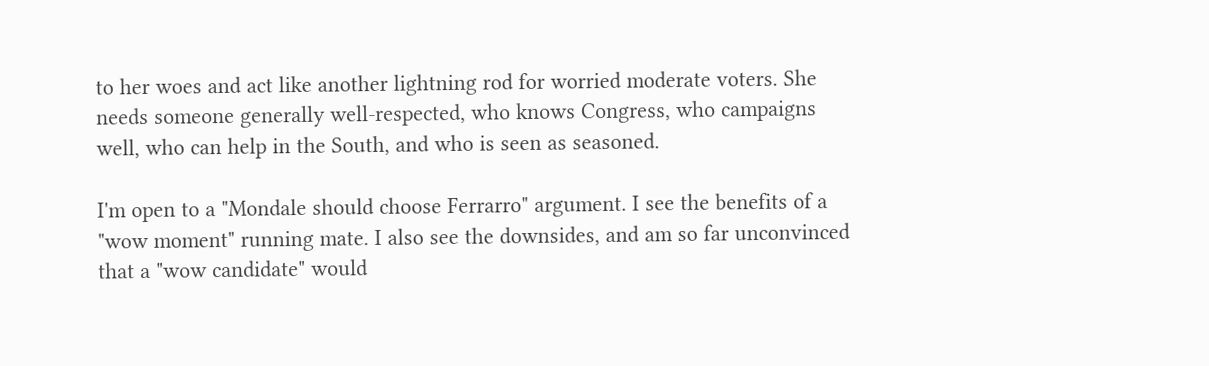to her woes and act like another lightning rod for worried moderate voters. She needs someone generally well-respected, who knows Congress, who campaigns well, who can help in the South, and who is seen as seasoned.

I'm open to a "Mondale should choose Ferrarro" argument. I see the benefits of a "wow moment" running mate. I also see the downsides, and am so far unconvinced that a "wow candidate" would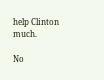help Clinton much.

No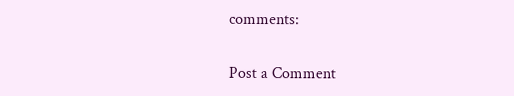comments:

Post a Comment